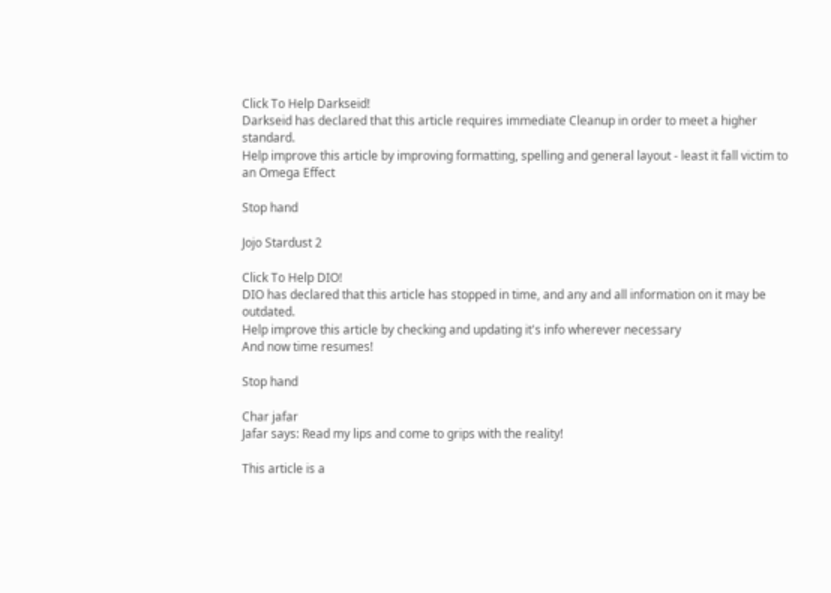Click To Help Darkseid!
Darkseid has declared that this article requires immediate Cleanup in order to meet a higher standard.
Help improve this article by improving formatting, spelling and general layout - least it fall victim to an Omega Effect

Stop hand

Jojo Stardust 2

Click To Help DIO!
DIO has declared that this article has stopped in time, and any and all information on it may be outdated.
Help improve this article by checking and updating it's info wherever necessary
And now time resumes!

Stop hand

Char jafar
Jafar says: Read my lips and come to grips with the reality!

This article is a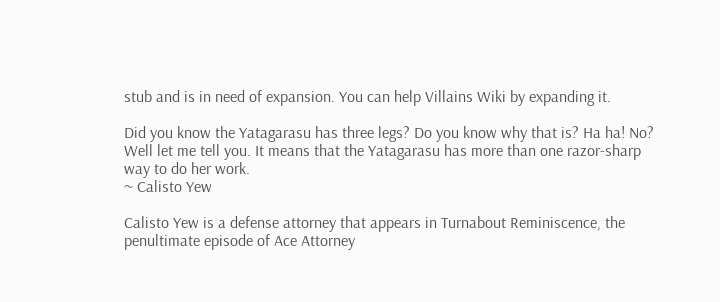stub and is in need of expansion. You can help Villains Wiki by expanding it.

Did you know the Yatagarasu has three legs? Do you know why that is? Ha ha! No? Well let me tell you. It means that the Yatagarasu has more than one razor-sharp way to do her work.
~ Calisto Yew

Calisto Yew is a defense attorney that appears in Turnabout Reminiscence, the penultimate episode of Ace Attorney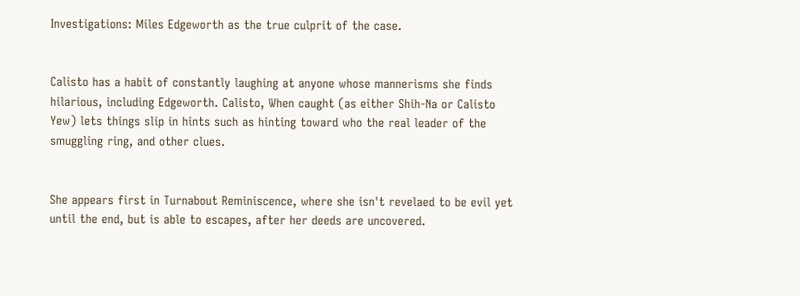Investigations: Miles Edgeworth as the true culprit of the case.


Calisto has a habit of constantly laughing at anyone whose mannerisms she finds hilarious, including Edgeworth. Calisto, When caught (as either Shih-Na or Calisto Yew) lets things slip in hints such as hinting toward who the real leader of the smuggling ring, and other clues.


She appears first in Turnabout Reminiscence, where she isn't revelaed to be evil yet until the end, but is able to escapes, after her deeds are uncovered.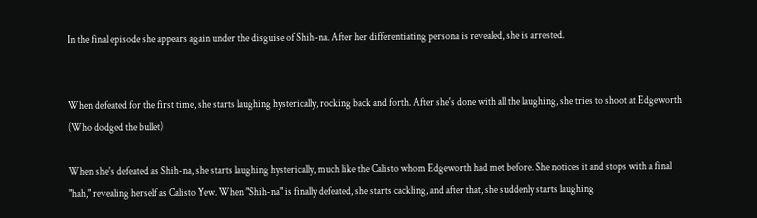In the final episode she appears again under the disguise of Shih-na. After her differentiating persona is revealed, she is arrested.


When defeated for the first time, she starts laughing hysterically, rocking back and forth. After she's done with all the laughing, she tries to shoot at Edgeworth (Who dodged the bullet)

When she's defeated as Shih-na, she starts laughing hysterically, much like the Calisto whom Edgeworth had met before. She notices it and stops with a final "hah," revealing herself as Calisto Yew. When "Shih-na" is finally defeated, she starts cackling, and after that, she suddenly starts laughing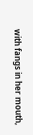with fangs in her mouth,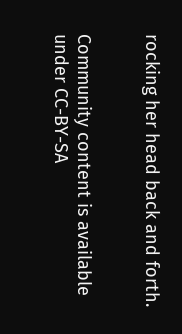rocking her head back and forth.


Community content is available under CC-BY-SA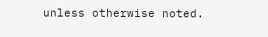unless otherwise noted.